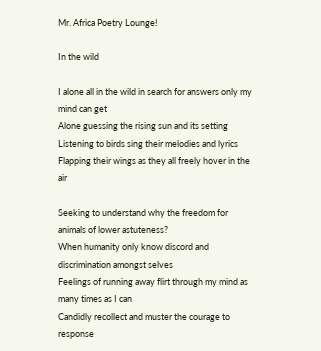Mr. Africa Poetry Lounge!

In the wild

I alone all in the wild in search for answers only my mind can get
Alone guessing the rising sun and its setting
Listening to birds sing their melodies and lyrics
Flapping their wings as they all freely hover in the air

Seeking to understand why the freedom for animals of lower astuteness?
When humanity only know discord and discrimination amongst selves
Feelings of running away flirt through my mind as many times as I can
Candidly recollect and muster the courage to response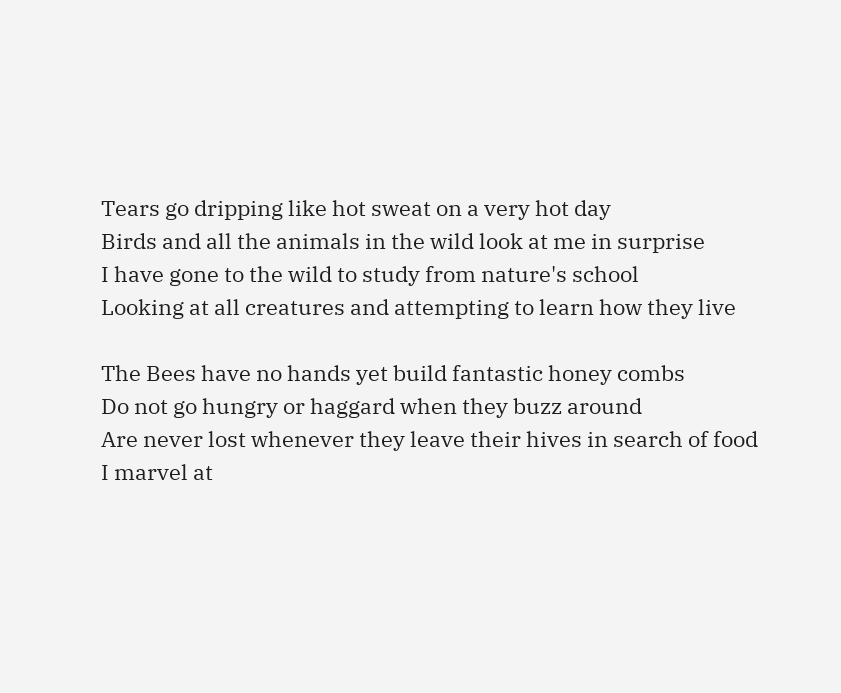Tears go dripping like hot sweat on a very hot day
Birds and all the animals in the wild look at me in surprise
I have gone to the wild to study from nature's school
Looking at all creatures and attempting to learn how they live

The Bees have no hands yet build fantastic honey combs
Do not go hungry or haggard when they buzz around
Are never lost whenever they leave their hives in search of food
I marvel at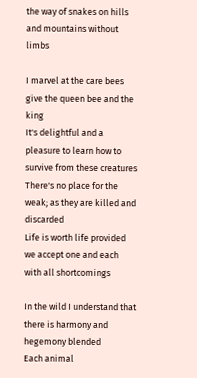the way of snakes on hills and mountains without limbs

I marvel at the care bees give the queen bee and the king
It's delightful and a pleasure to learn how to survive from these creatures
There's no place for the weak; as they are killed and discarded
Life is worth life provided we accept one and each with all shortcomings

In the wild I understand that there is harmony and hegemony blended
Each animal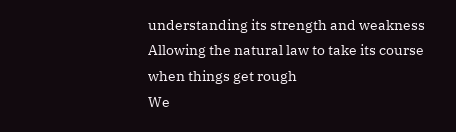understanding its strength and weakness
Allowing the natural law to take its course when things get rough
We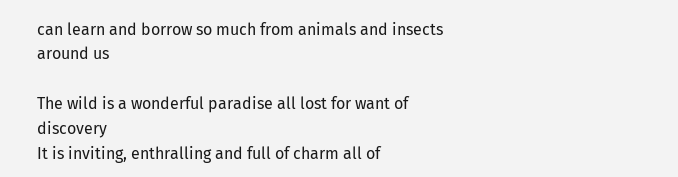can learn and borrow so much from animals and insects around us

The wild is a wonderful paradise all lost for want of discovery
It is inviting, enthralling and full of charm all of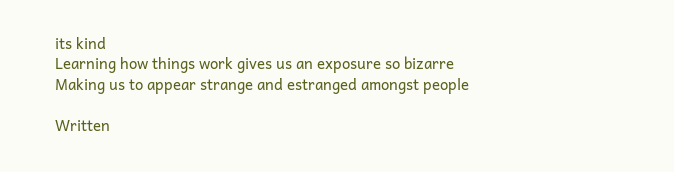its kind
Learning how things work gives us an exposure so bizarre
Making us to appear strange and estranged amongst people

Written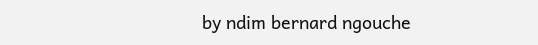by ndim bernard ngouche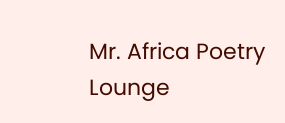Mr. Africa Poetry Lounge